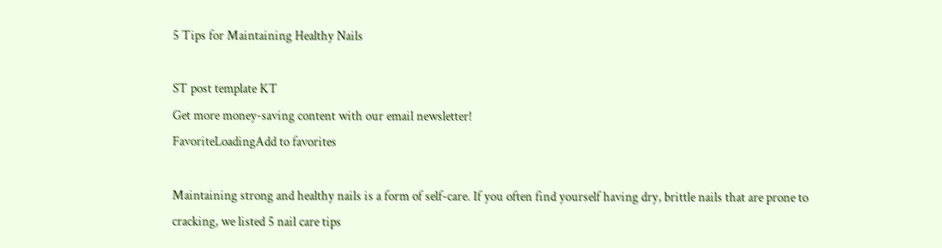5 Tips for Maintaining Healthy Nails

ST post template KT
Get more money-saving content with our email newsletter!
FavoriteLoadingAdd to favorites

Maintaining strong and healthy nails is a form of self-care. If you often find yourself having dry, brittle nails that are prone to cracking, we listed 5 nail care tips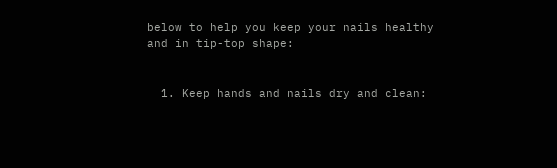below to help you keep your nails healthy and in tip-top shape:


  1. Keep hands and nails dry and clean: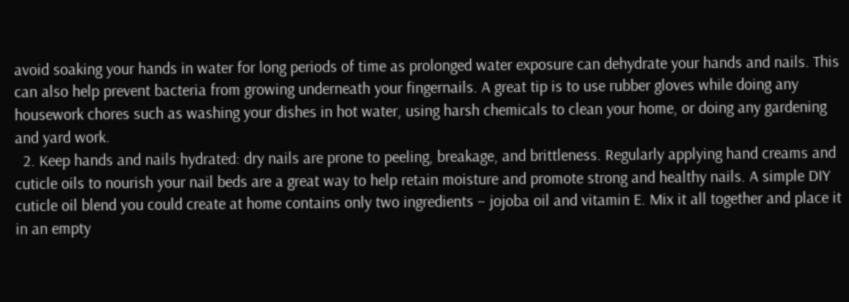avoid soaking your hands in water for long periods of time as prolonged water exposure can dehydrate your hands and nails. This can also help prevent bacteria from growing underneath your fingernails. A great tip is to use rubber gloves while doing any housework chores such as washing your dishes in hot water, using harsh chemicals to clean your home, or doing any gardening and yard work.
  2. Keep hands and nails hydrated: dry nails are prone to peeling, breakage, and brittleness. Regularly applying hand creams and cuticle oils to nourish your nail beds are a great way to help retain moisture and promote strong and healthy nails. A simple DIY cuticle oil blend you could create at home contains only two ingredients – jojoba oil and vitamin E. Mix it all together and place it in an empty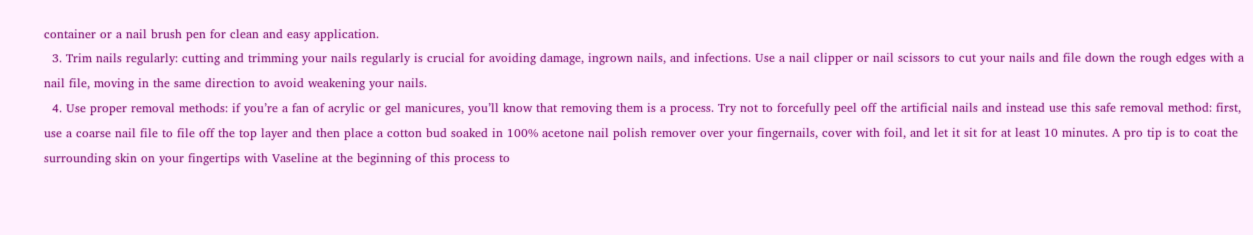container or a nail brush pen for clean and easy application.
  3. Trim nails regularly: cutting and trimming your nails regularly is crucial for avoiding damage, ingrown nails, and infections. Use a nail clipper or nail scissors to cut your nails and file down the rough edges with a nail file, moving in the same direction to avoid weakening your nails.
  4. Use proper removal methods: if you’re a fan of acrylic or gel manicures, you’ll know that removing them is a process. Try not to forcefully peel off the artificial nails and instead use this safe removal method: first, use a coarse nail file to file off the top layer and then place a cotton bud soaked in 100% acetone nail polish remover over your fingernails, cover with foil, and let it sit for at least 10 minutes. A pro tip is to coat the surrounding skin on your fingertips with Vaseline at the beginning of this process to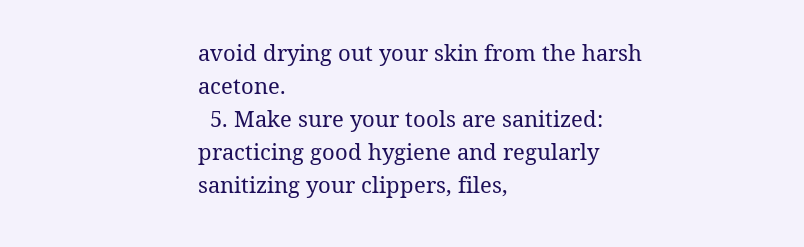avoid drying out your skin from the harsh acetone.
  5. Make sure your tools are sanitized: practicing good hygiene and regularly sanitizing your clippers, files,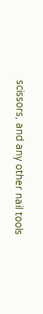scissors, and any other nail tools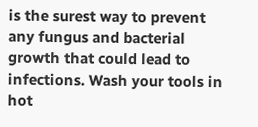is the surest way to prevent any fungus and bacterial growth that could lead to infections. Wash your tools in hot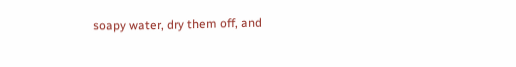soapy water, dry them off, and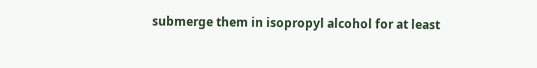submerge them in isopropyl alcohol for at least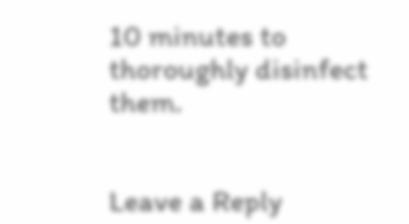10 minutes to thoroughly disinfect them.


Leave a Reply